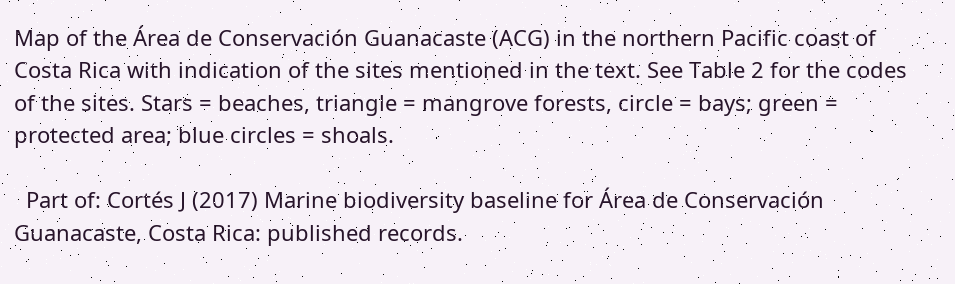Map of the Área de Conservación Guanacaste (ACG) in the northern Pacific coast of Costa Rica with indication of the sites mentioned in the text. See Table 2 for the codes of the sites. Stars = beaches, triangle = mangrove forests, circle = bays; green = protected area; blue circles = shoals.

  Part of: Cortés J (2017) Marine biodiversity baseline for Área de Conservación Guanacaste, Costa Rica: published records.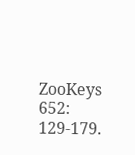ZooKeys 652: 129-179.